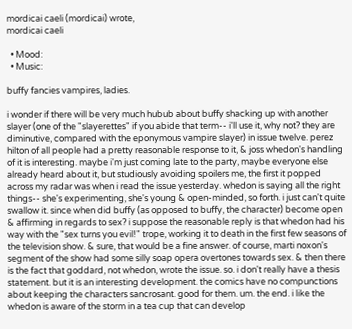mordicai caeli (mordicai) wrote,
mordicai caeli

  • Mood:
  • Music:

buffy fancies vampires, ladies.

i wonder if there will be very much hubub about buffy shacking up with another slayer (one of the "slayerettes" if you abide that term-- i'll use it, why not? they are diminutive, compared with the eponymous vampire slayer) in issue twelve. perez hilton of all people had a pretty reasonable response to it, & joss whedon's handling of it is interesting. maybe i'm just coming late to the party, maybe everyone else already heard about it, but studiously avoiding spoilers me, the first it popped across my radar was when i read the issue yesterday. whedon is saying all the right things-- she's experimenting, she's young & open-minded, so forth. i just can't quite swallow it. since when did buffy (as opposed to buffy, the character) become open & affirming in regards to sex? i suppose the reasonable reply is that whedon had his way with the "sex turns you evil!" trope, working it to death in the first few seasons of the television show. & sure, that would be a fine answer. of course, marti noxon's segment of the show had some silly soap opera overtones towards sex. & then there is the fact that goddard, not whedon, wrote the issue. so. i don't really have a thesis statement. but it is an interesting development. the comics have no compunctions about keeping the characters sancrosant. good for them. um. the end. i like the whedon is aware of the storm in a tea cup that can develop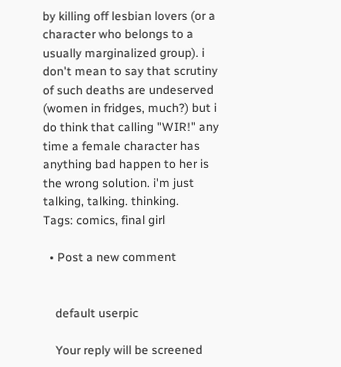by killing off lesbian lovers (or a character who belongs to a usually marginalized group). i don't mean to say that scrutiny of such deaths are undeserved (women in fridges, much?) but i do think that calling "WIR!" any time a female character has anything bad happen to her is the wrong solution. i'm just talking, talking. thinking.
Tags: comics, final girl

  • Post a new comment


    default userpic

    Your reply will be screened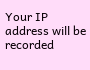Your IP address will be recorded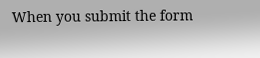When you submit the form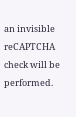an invisible reCAPTCHA check will be performed.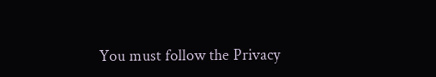You must follow the Privacy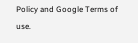Policy and Google Terms of use.